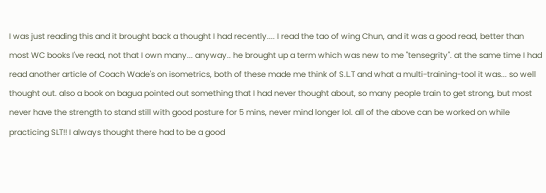I was just reading this and it brought back a thought I had recently.... I read the tao of wing Chun, and it was a good read, better than most WC books I've read, not that I own many... anyway.. he brought up a term which was new to me "tensegrity". at the same time I had read another article of Coach Wade's on isometrics, both of these made me think of S.L.T and what a multi-training-tool it was... so well thought out. also a book on bagua pointed out something that I had never thought about, so many people train to get strong, but most never have the strength to stand still with good posture for 5 mins, never mind longer lol. all of the above can be worked on while practicing SLT!! I always thought there had to be a good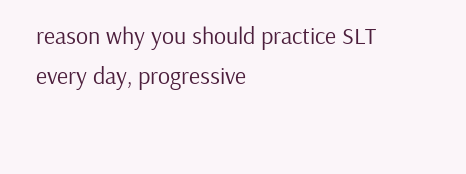reason why you should practice SLT every day, progressive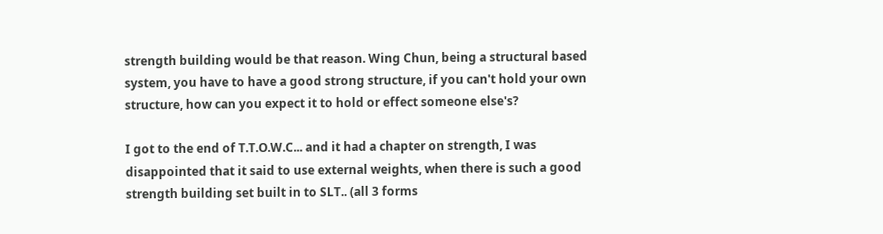strength building would be that reason. Wing Chun, being a structural based system, you have to have a good strong structure, if you can't hold your own structure, how can you expect it to hold or effect someone else's?

I got to the end of T.T.O.W.C... and it had a chapter on strength, I was disappointed that it said to use external weights, when there is such a good strength building set built in to SLT.. (all 3 forms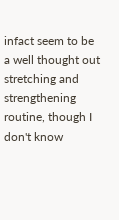infact seem to be a well thought out stretching and strengthening routine, though I don't know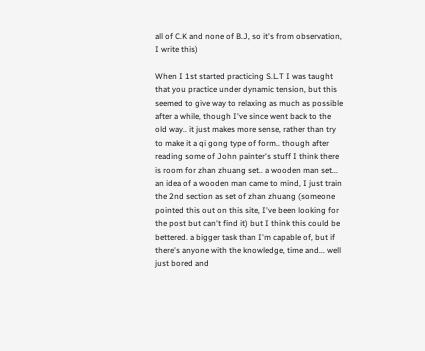all of C.K and none of B.J, so it's from observation, I write this)

When I 1st started practicing S.L.T I was taught that you practice under dynamic tension, but this seemed to give way to relaxing as much as possible after a while, though I've since went back to the old way.. it just makes more sense, rather than try to make it a qi gong type of form.. though after reading some of John painter's stuff I think there is room for zhan zhuang set.. a wooden man set... an idea of a wooden man came to mind, I just train the 2nd section as set of zhan zhuang (someone pointed this out on this site, I've been looking for the post but can't find it) but I think this could be bettered. a bigger task than I'm capable of, but if there's anyone with the knowledge, time and... well just bored and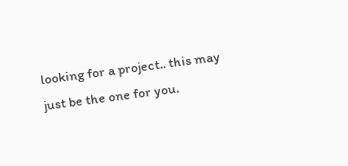looking for a project.. this may just be the one for you.